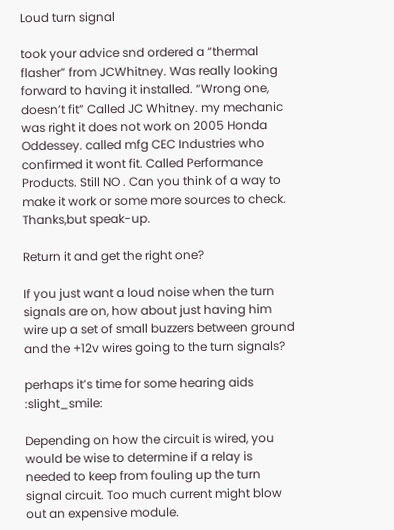Loud turn signal

took your advice snd ordered a “thermal flasher” from JCWhitney. Was really looking forward to having it installed. “Wrong one, doesn’t fit” Called JC Whitney. my mechanic was right it does not work on 2005 Honda Oddessey. called mfg CEC Industries who confirmed it wont fit. Called Performance Products. Still NO . Can you think of a way to make it work or some more sources to check. Thanks,but speak-up.

Return it and get the right one?

If you just want a loud noise when the turn signals are on, how about just having him wire up a set of small buzzers between ground and the +12v wires going to the turn signals?

perhaps it’s time for some hearing aids :slight_smile:

Depending on how the circuit is wired, you would be wise to determine if a relay is needed to keep from fouling up the turn signal circuit. Too much current might blow out an expensive module.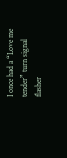I once had a “Love me tender” turn signal flasher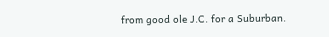from good ole J.C. for a Suburban.